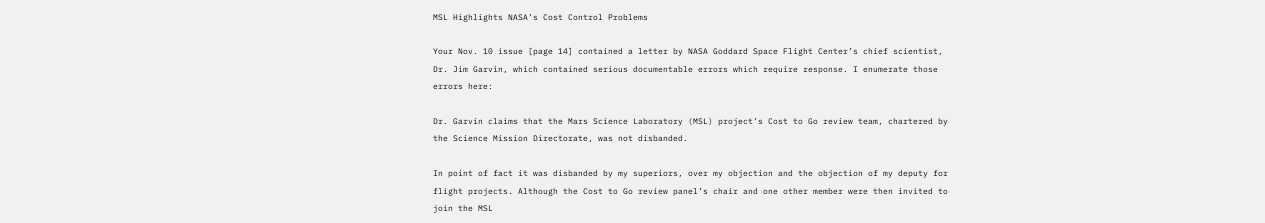MSL Highlights NASA’s Cost Control Problems

Your Nov. 10 issue [page 14] contained a letter by NASA Goddard Space Flight Center’s chief scientist, Dr. Jim Garvin, which contained serious documentable errors which require response. I enumerate those errors here:

Dr. Garvin claims that the Mars Science Laboratory (MSL) project’s Cost to Go review team, chartered by the Science Mission Directorate, was not disbanded.

In point of fact it was disbanded by my superiors, over my objection and the objection of my deputy for flight projects. Although the Cost to Go review panel’s chair and one other member were then invited to join the MSL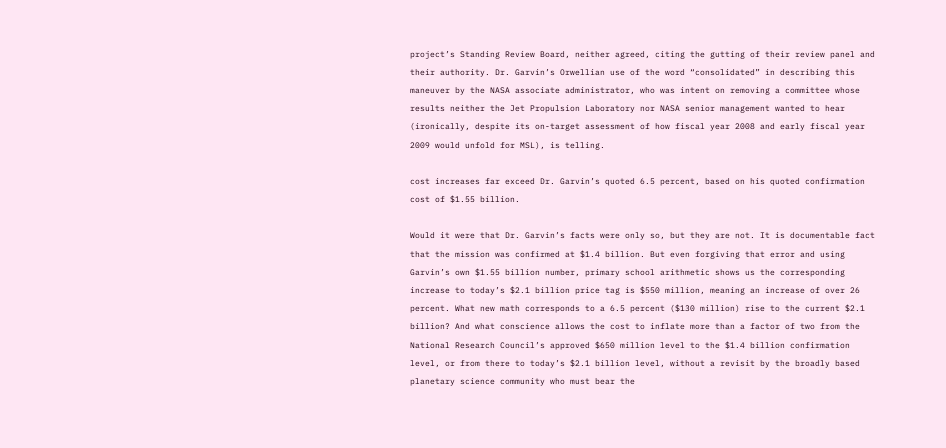project’s Standing Review Board, neither agreed, citing the gutting of their review panel and their authority. Dr. Garvin’s Orwellian use of the word “consolidated” in describing this maneuver by the NASA associate administrator, who was intent on removing a committee whose results neither the Jet Propulsion Laboratory nor NASA senior management wanted to hear (ironically, despite its on-target assessment of how fiscal year 2008 and early fiscal year 2009 would unfold for MSL), is telling.

cost increases far exceed Dr. Garvin’s quoted 6.5 percent, based on his quoted confirmation cost of $1.55 billion.

Would it were that Dr. Garvin’s facts were only so, but they are not. It is documentable fact that the mission was confirmed at $1.4 billion. But even forgiving that error and using Garvin’s own $1.55 billion number, primary school arithmetic shows us the corresponding increase to today’s $2.1 billion price tag is $550 million, meaning an increase of over 26 percent. What new math corresponds to a 6.5 percent ($130 million) rise to the current $2.1 billion? And what conscience allows the cost to inflate more than a factor of two from the National Research Council’s approved $650 million level to the $1.4 billion confirmation level, or from there to today’s $2.1 billion level, without a revisit by the broadly based planetary science community who must bear the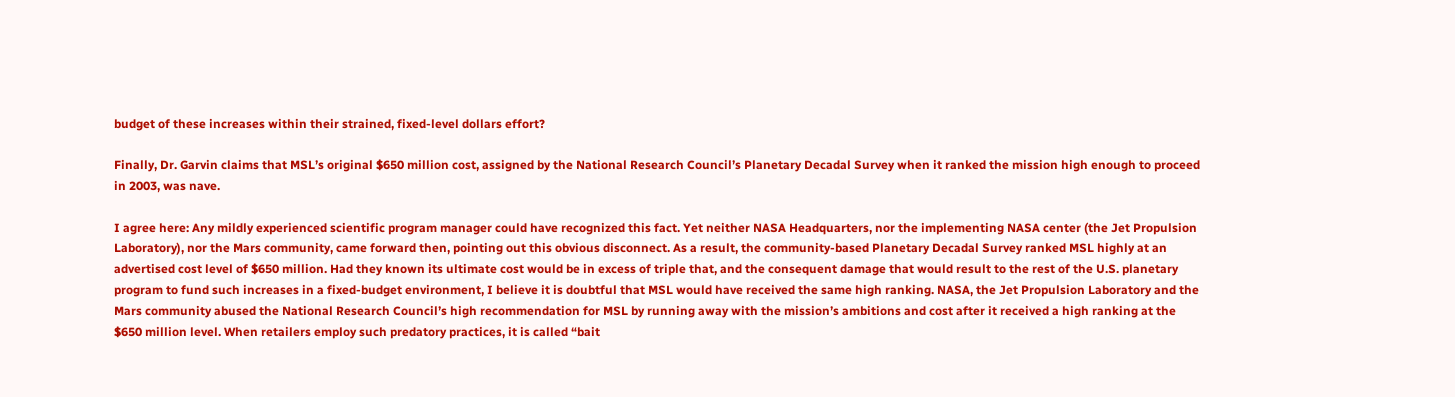budget of these increases within their strained, fixed-level dollars effort?

Finally, Dr. Garvin claims that MSL’s original $650 million cost, assigned by the National Research Council’s Planetary Decadal Survey when it ranked the mission high enough to proceed in 2003, was nave.

I agree here: Any mildly experienced scientific program manager could have recognized this fact. Yet neither NASA Headquarters, nor the implementing NASA center (the Jet Propulsion Laboratory), nor the Mars community, came forward then, pointing out this obvious disconnect. As a result, the community-based Planetary Decadal Survey ranked MSL highly at an advertised cost level of $650 million. Had they known its ultimate cost would be in excess of triple that, and the consequent damage that would result to the rest of the U.S. planetary program to fund such increases in a fixed-budget environment, I believe it is doubtful that MSL would have received the same high ranking. NASA, the Jet Propulsion Laboratory and the Mars community abused the National Research Council’s high recommendation for MSL by running away with the mission’s ambitions and cost after it received a high ranking at the $650 million level. When retailers employ such predatory practices, it is called “bait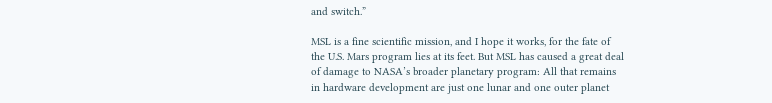and switch.”

MSL is a fine scientific mission, and I hope it works, for the fate of the U.S. Mars program lies at its feet. But MSL has caused a great deal of damage to NASA’s broader planetary program: All that remains in hardware development are just one lunar and one outer planet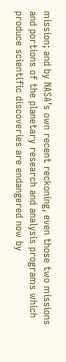mission; and by NASA’s own recent reckoning, even those two missions and portions of the planetary research and analysis programs which produce scientific discoveries are endangered now by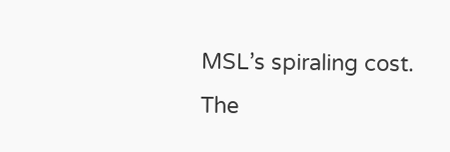MSL’s spiraling cost. The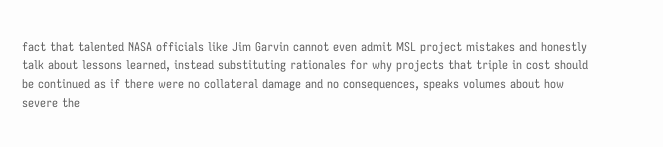fact that talented NASA officials like Jim Garvin cannot even admit MSL project mistakes and honestly talk about lessons learned, instead substituting rationales for why projects that triple in cost should be continued as if there were no collateral damage and no consequences, speaks volumes about how severe the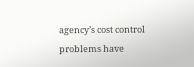agency’s cost control problems have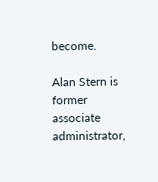become.

Alan Stern is former associate administrator,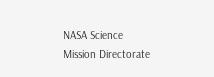NASA Science Mission Directorate